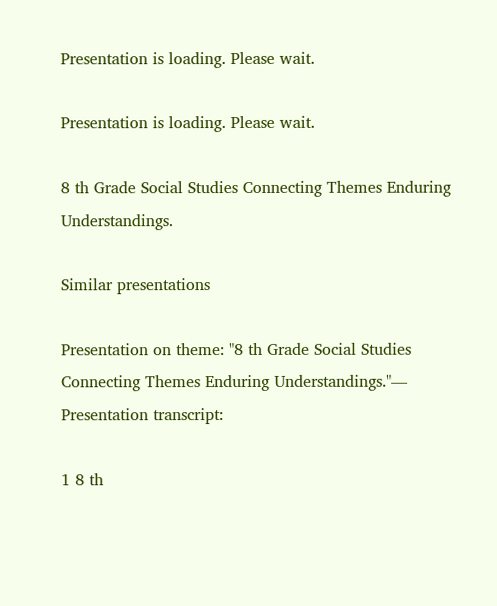Presentation is loading. Please wait.

Presentation is loading. Please wait.

8 th Grade Social Studies Connecting Themes Enduring Understandings.

Similar presentations

Presentation on theme: "8 th Grade Social Studies Connecting Themes Enduring Understandings."— Presentation transcript:

1 8 th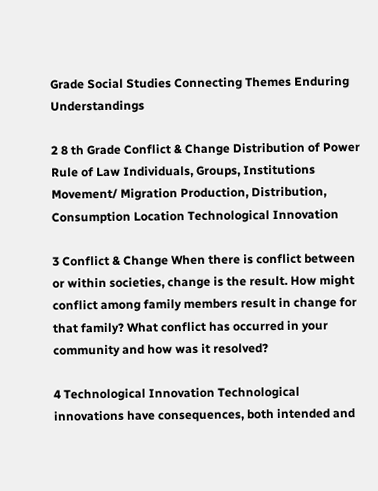Grade Social Studies Connecting Themes Enduring Understandings

2 8 th Grade Conflict & Change Distribution of Power Rule of Law Individuals, Groups, Institutions Movement/ Migration Production, Distribution, Consumption Location Technological Innovation

3 Conflict & Change When there is conflict between or within societies, change is the result. How might conflict among family members result in change for that family? What conflict has occurred in your community and how was it resolved?

4 Technological Innovation Technological innovations have consequences, both intended and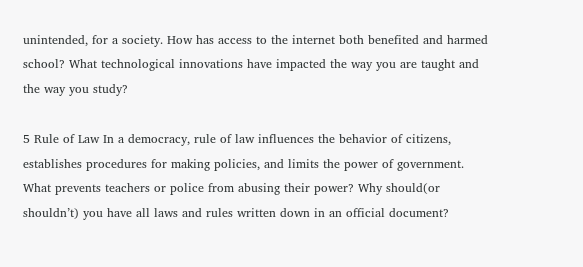unintended, for a society. How has access to the internet both benefited and harmed school? What technological innovations have impacted the way you are taught and the way you study?

5 Rule of Law In a democracy, rule of law influences the behavior of citizens, establishes procedures for making policies, and limits the power of government. What prevents teachers or police from abusing their power? Why should(or shouldn’t) you have all laws and rules written down in an official document?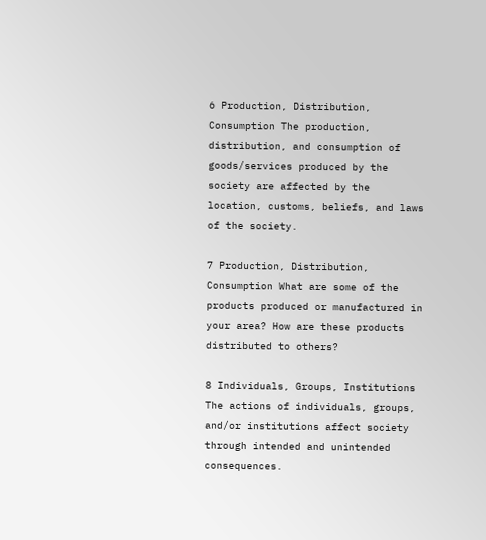6 Production, Distribution, Consumption The production, distribution, and consumption of goods/services produced by the society are affected by the location, customs, beliefs, and laws of the society.

7 Production, Distribution, Consumption What are some of the products produced or manufactured in your area? How are these products distributed to others?

8 Individuals, Groups, Institutions The actions of individuals, groups, and/or institutions affect society through intended and unintended consequences.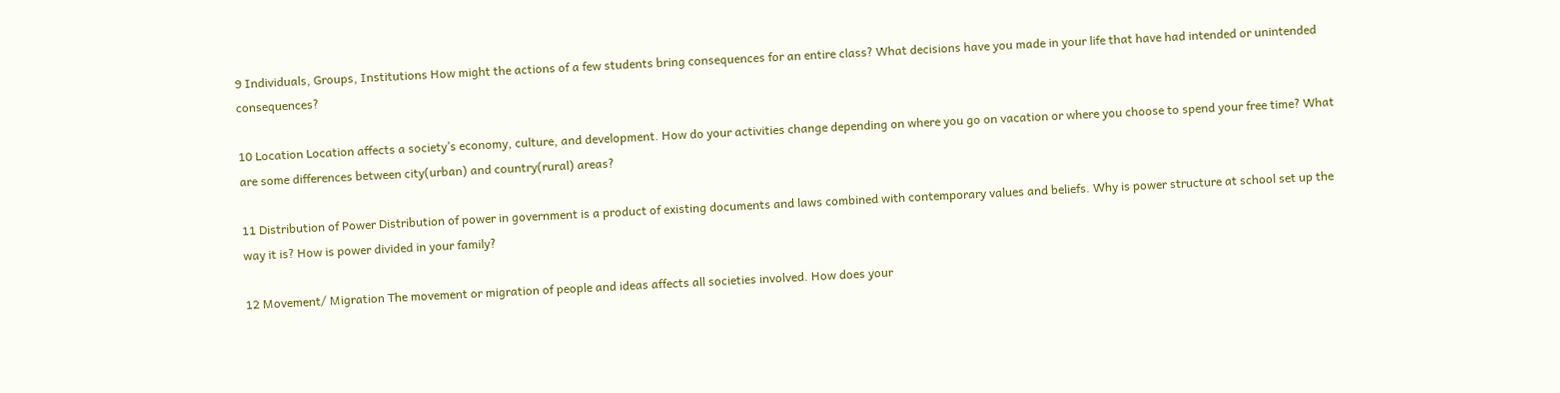9 Individuals, Groups, Institutions How might the actions of a few students bring consequences for an entire class? What decisions have you made in your life that have had intended or unintended consequences?

10 Location Location affects a society’s economy, culture, and development. How do your activities change depending on where you go on vacation or where you choose to spend your free time? What are some differences between city(urban) and country(rural) areas?

11 Distribution of Power Distribution of power in government is a product of existing documents and laws combined with contemporary values and beliefs. Why is power structure at school set up the way it is? How is power divided in your family?

12 Movement/ Migration The movement or migration of people and ideas affects all societies involved. How does your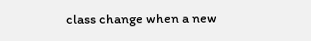class change when a new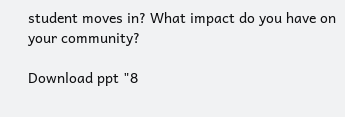student moves in? What impact do you have on your community?

Download ppt "8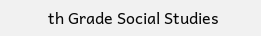th Grade Social Studies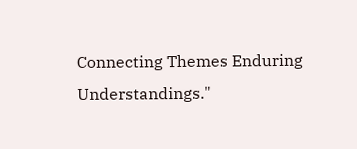Connecting Themes Enduring Understandings."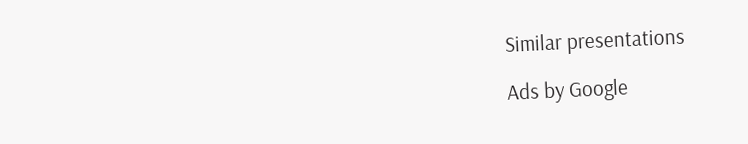Similar presentations

Ads by Google